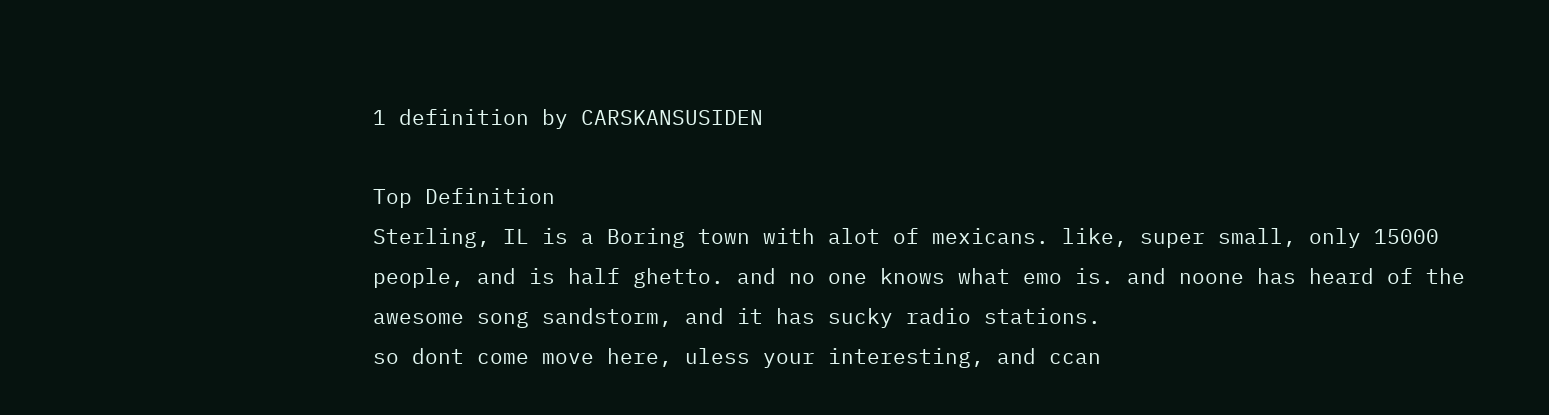1 definition by CARSKANSUSIDEN

Top Definition
Sterling, IL is a Boring town with alot of mexicans. like, super small, only 15000 people, and is half ghetto. and no one knows what emo is. and noone has heard of the awesome song sandstorm, and it has sucky radio stations.
so dont come move here, uless your interesting, and ccan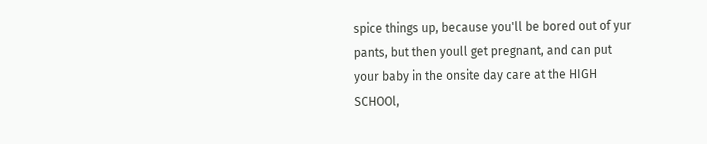spice things up, because you'll be bored out of yur pants, but then youll get pregnant, and can put your baby in the onsite day care at the HIGH SCHOOl,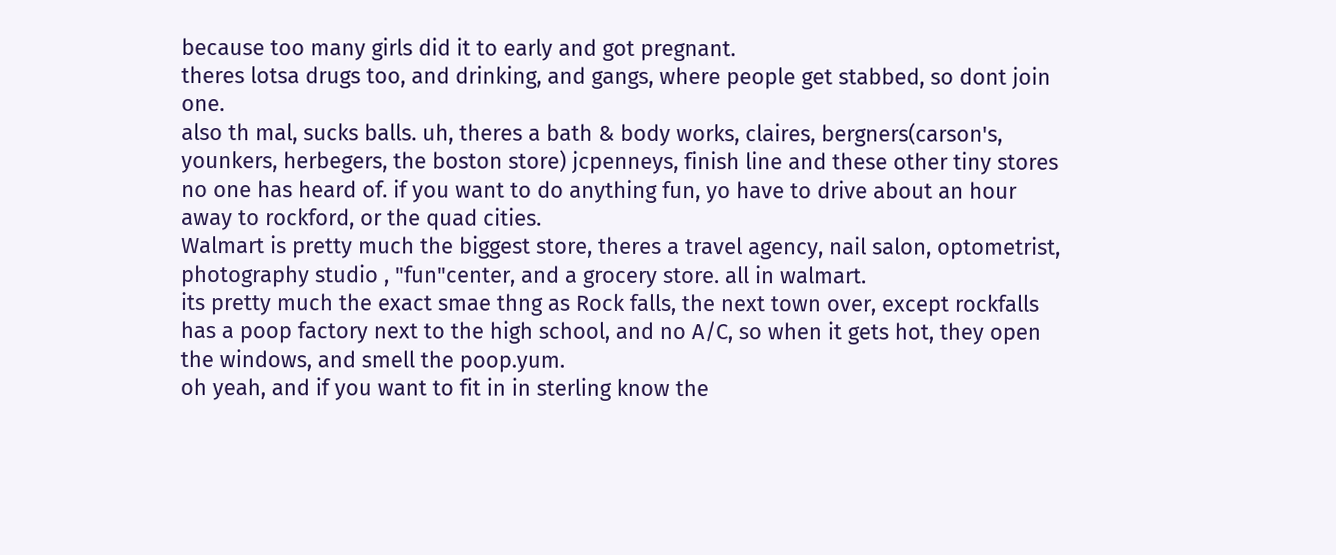because too many girls did it to early and got pregnant.
theres lotsa drugs too, and drinking, and gangs, where people get stabbed, so dont join one.
also th mal, sucks balls. uh, theres a bath & body works, claires, bergners(carson's, younkers, herbegers, the boston store) jcpenneys, finish line and these other tiny stores no one has heard of. if you want to do anything fun, yo have to drive about an hour away to rockford, or the quad cities.
Walmart is pretty much the biggest store, theres a travel agency, nail salon, optometrist, photography studio , "fun"center, and a grocery store. all in walmart.
its pretty much the exact smae thng as Rock falls, the next town over, except rockfalls has a poop factory next to the high school, and no A/C, so when it gets hot, they open the windows, and smell the poop.yum.
oh yeah, and if you want to fit in in sterling know the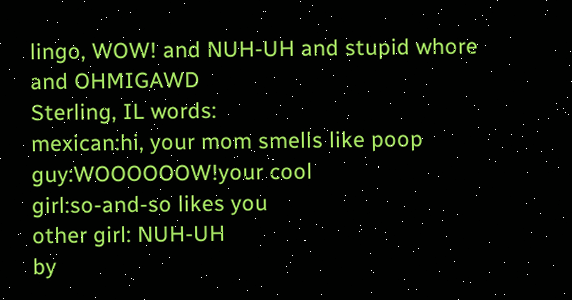lingo, WOW! and NUH-UH and stupid whore and OHMIGAWD
Sterling, IL words:
mexican:hi, your mom smells like poop
guy:WOOOOOOW!your cool
girl:so-and-so likes you
other girl: NUH-UH
by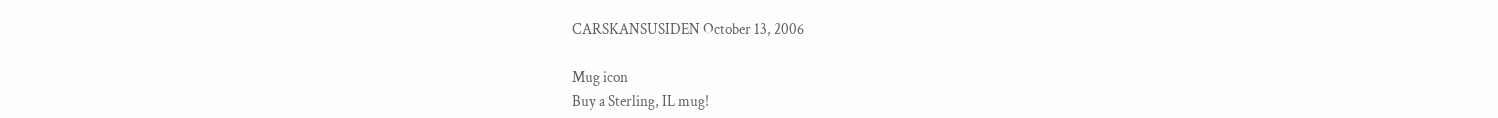CARSKANSUSIDEN October 13, 2006

Mug icon
Buy a Sterling, IL mug!